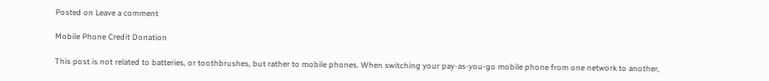Posted on Leave a comment

Mobile Phone Credit Donation

This post is not related to batteries, or toothbrushes, but rather to mobile phones. When switching your pay-as-you-go mobile phone from one network to another,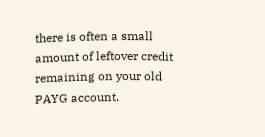there is often a small amount of leftover credit remaining on your old PAYG account.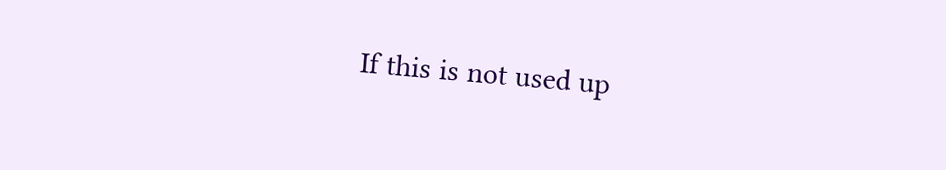If this is not used up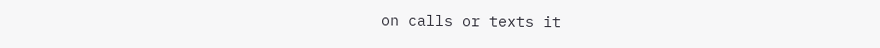on calls or texts it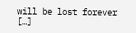will be lost forever […]